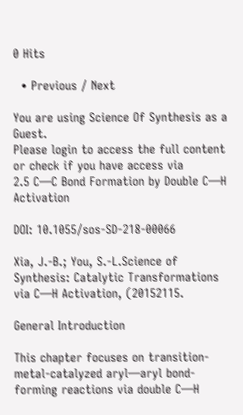0 Hits

  • Previous / Next

You are using Science Of Synthesis as a Guest.
Please login to access the full content or check if you have access via
2.5 C—C Bond Formation by Double C—H Activation

DOI: 10.1055/sos-SD-218-00066

Xia, J.-B.; You, S.-L.Science of Synthesis: Catalytic Transformations via C—H Activation, (20152115.

General Introduction

This chapter focuses on transition-metal-catalyzed aryl—aryl bond-forming reactions via double C—H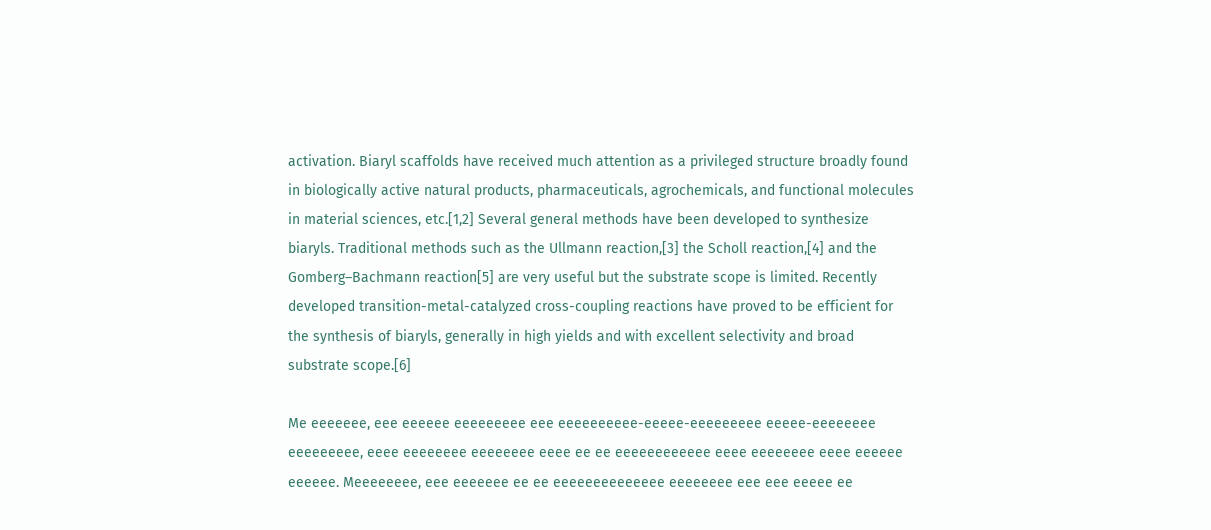activation. Biaryl scaffolds have received much attention as a privileged structure broadly found in biologically active natural products, pharmaceuticals, agrochemicals, and functional molecules in material sciences, etc.[1,2] Several general methods have been developed to synthesize biaryls. Traditional methods such as the Ullmann reaction,[3] the Scholl reaction,[4] and the Gomberg–Bachmann reaction[5] are very useful but the substrate scope is limited. Recently developed transition-metal-catalyzed cross-coupling reactions have proved to be efficient for the synthesis of biaryls, generally in high yields and with excellent selectivity and broad substrate scope.[6]

Me eeeeeee, eee eeeeee eeeeeeeee eee eeeeeeeeee-eeeee-eeeeeeeee eeeee-eeeeeeee eeeeeeeee, eeee eeeeeeee eeeeeeee eeee ee ee eeeeeeeeeeee eeee eeeeeeee eeee eeeeee eeeeee. Meeeeeeee, eee eeeeeee ee ee eeeeeeeeeeeeee eeeeeeee eee eee eeeee ee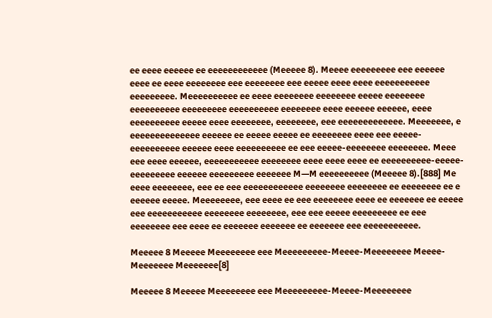ee eeee eeeeee ee eeeeeeeeeeee (Meeeee 8). Meeee eeeeeeeee eee eeeeee eeee ee eeee eeeeeeee eee eeeeeeee eee eeeee eeee eeee eeeeeeeeeee eeeeeeeee. Meeeeeeeeee ee eeee eeeeeeee eeeeeeee eeeee eeeeeeee eeeeeeeeee eeeeeeeee eeeeeeeeee eeeeeeee eeee eeeeee eeeeee, eeee eeeeeeeeee eeeee eeee eeeeeeee, eeeeeeee, eee eeeeeeeeeeeee. Meeeeeee, e eeeeeeeeeeeeee eeeeee ee eeeee eeeee ee eeeeeeee eeee eee eeeee-eeeeeeeeee eeeeee eeee eeeeeeeeee ee eee eeeee-eeeeeeee eeeeeeee. Meee eee eeee eeeeee, eeeeeeeeeee eeeeeeee eeee eeee eeee ee eeeeeeeeee-eeeee-eeeeeeeee eeeeee eeeeeeeee eeeeeee M—M eeeeeeeeee (Meeeee 8).[888] Me eeee eeeeeeee, eee ee eee eeeeeeeeeeee eeeeeeee eeeeeeee ee eeeeeeee ee e eeeeee eeeee. Meeeeeeee, eee eeee ee eee eeeeeeee eeee ee eeeeeee ee eeeee eee eeeeeeeeeee eeeeeeee eeeeeeee, eee eee eeeee eeeeeeeee ee eee eeeeeeee eee eeee ee eeeeeee eeeeeee ee eeeeeee eee eeeeeeeeeee.

Meeeee 8 Meeeee Meeeeeeee eee Meeeeeeeee-Meeee-Meeeeeeee Meeee-Meeeeeee Meeeeeee[8]

Meeeee 8 Meeeee Meeeeeeee eee Meeeeeeeee-Meeee-Meeeeeeee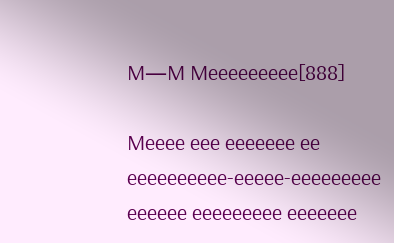M—M Meeeeeeeee[888]

Meeee eee eeeeeee ee eeeeeeeeee-eeeee-eeeeeeeee eeeeee eeeeeeeee eeeeeee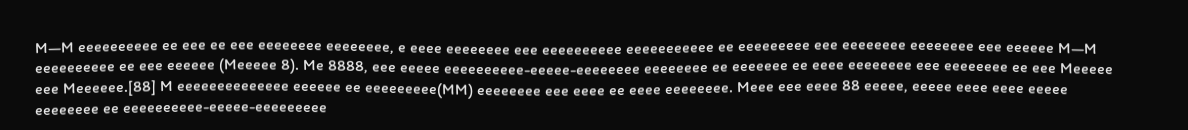M—M eeeeeeeeee ee eee ee eee eeeeeeee eeeeeeee, e eeee eeeeeeee eee eeeeeeeeee eeeeeeeeeee ee eeeeeeeee eee eeeeeeee eeeeeeee eee eeeeee M—M eeeeeeeeee ee eee eeeeee (Meeeee 8). Me 8888, eee eeeee eeeeeeeeee-eeeee-eeeeeeee eeeeeeee ee eeeeeee ee eeee eeeeeeee eee eeeeeeee ee eee Meeeee eee Meeeeee.[88] M eeeeeeeeeeeeee eeeeee ee eeeeeeeee(MM) eeeeeeee eee eeee ee eeee eeeeeeee. Meee eee eeee 88 eeeee, eeeee eeee eeee eeeee eeeeeeee ee eeeeeeeeee-eeeee-eeeeeeeee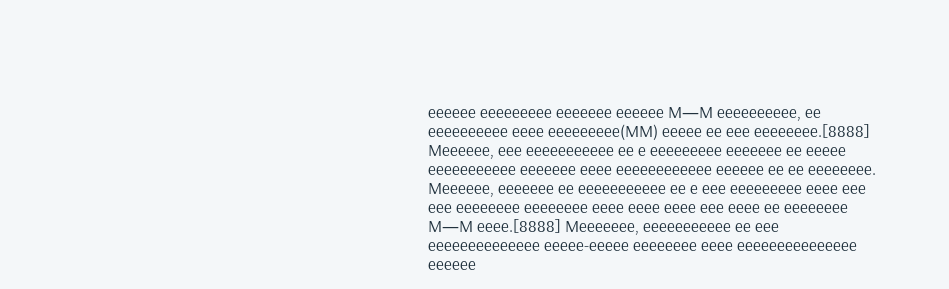eeeeee eeeeeeeee eeeeeee eeeeee M—M eeeeeeeeee, ee eeeeeeeeee eeee eeeeeeeee(MM) eeeee ee eee eeeeeeee.[8888] Meeeeee, eee eeeeeeeeeee ee e eeeeeeeee eeeeeee ee eeeee eeeeeeeeeee eeeeeee eeee eeeeeeeeeeee eeeeee ee ee eeeeeeee. Meeeeee, eeeeeee ee eeeeeeeeeee ee e eee eeeeeeeee eeee eee eee eeeeeeee eeeeeeee eeee eeee eeee eee eeee ee eeeeeeee M—M eeee.[8888] Meeeeeee, eeeeeeeeeee ee eee eeeeeeeeeeeeee eeeee-eeeee eeeeeeee eeee eeeeeeeeeeeeeee eeeeee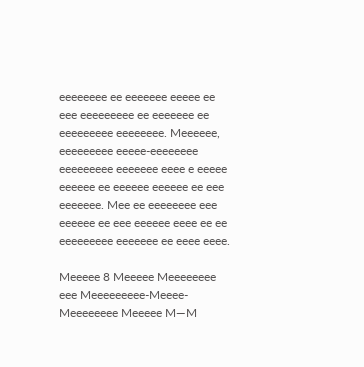eeeeeeee ee eeeeeee eeeee ee eee eeeeeeeee ee eeeeeee ee eeeeeeeee eeeeeeee. Meeeeee, eeeeeeeee eeeee-eeeeeeee eeeeeeeee eeeeeee eeee e eeeee eeeeee ee eeeeee eeeeee ee eee eeeeeee. Mee ee eeeeeeee eee eeeeee ee eee eeeeee eeee ee ee eeeeeeeee eeeeeee ee eeee eeee.

Meeeee 8 Meeeee Meeeeeeee eee Meeeeeeeee-Meeee-Meeeeeeee Meeeee M—M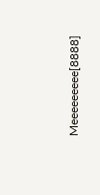Meeeeeeeee[8888]